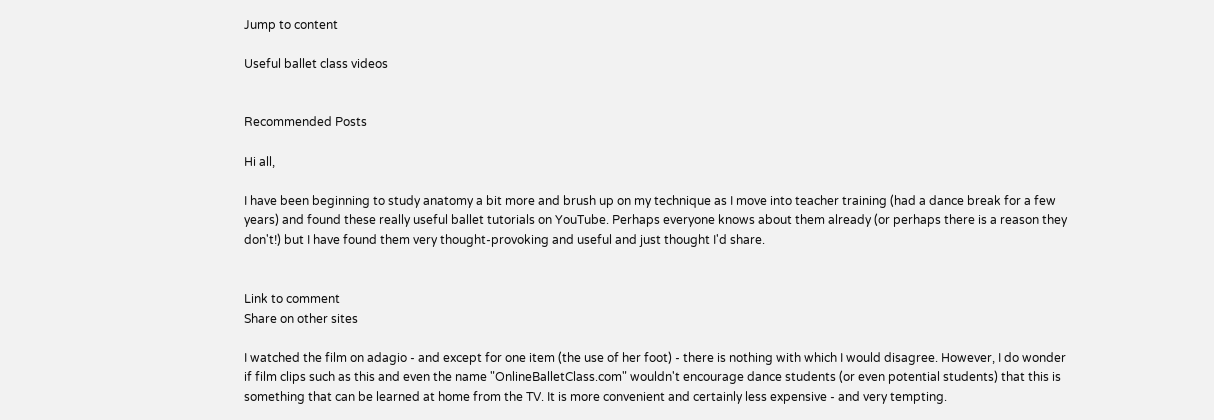Jump to content

Useful ballet class videos


Recommended Posts

Hi all,

I have been beginning to study anatomy a bit more and brush up on my technique as I move into teacher training (had a dance break for a few years) and found these really useful ballet tutorials on YouTube. Perhaps everyone knows about them already (or perhaps there is a reason they don't!) but I have found them very thought-provoking and useful and just thought I'd share.


Link to comment
Share on other sites

I watched the film on adagio - and except for one item (the use of her foot) - there is nothing with which I would disagree. However, I do wonder if film clips such as this and even the name "OnlineBalletClass.com" wouldn't encourage dance students (or even potential students) that this is something that can be learned at home from the TV. It is more convenient and certainly less expensive - and very tempting.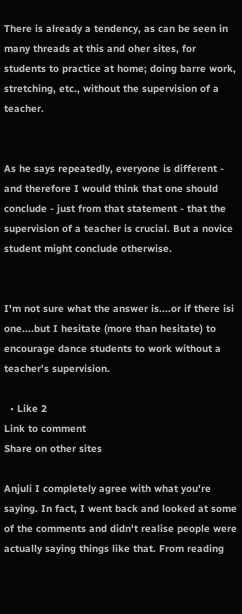There is already a tendency, as can be seen in many threads at this and oher sites, for students to practice at home; doing barre work, stretching, etc., without the supervision of a teacher.


As he says repeatedly, everyone is different - and therefore I would think that one should conclude - just from that statement - that the supervision of a teacher is crucial. But a novice student might conclude otherwise.


I'm not sure what the answer is....or if there isi one....but I hesitate (more than hesitate) to encourage dance students to work without a teacher's supervision.

  • Like 2
Link to comment
Share on other sites

Anjuli I completely agree with what you're saying. In fact, I went back and looked at some of the comments and didn't realise people were actually saying things like that. From reading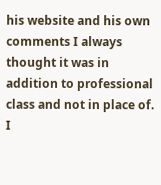his website and his own comments I always thought it was in addition to professional class and not in place of. I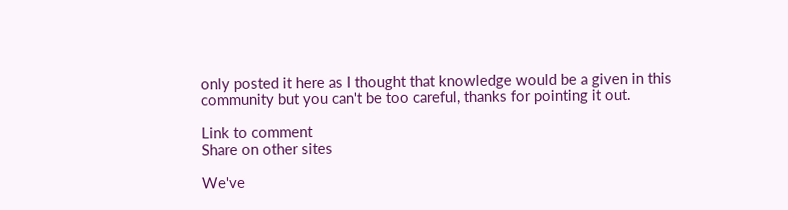only posted it here as I thought that knowledge would be a given in this community but you can't be too careful, thanks for pointing it out.

Link to comment
Share on other sites

We've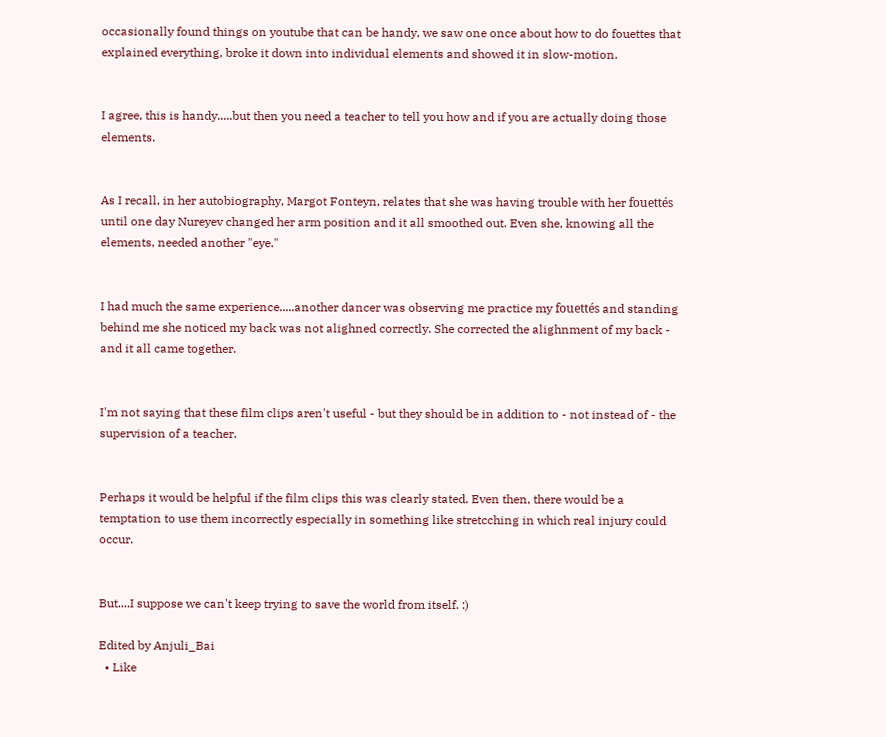occasionally found things on youtube that can be handy, we saw one once about how to do fouettes that explained everything, broke it down into individual elements and showed it in slow-motion.


I agree, this is handy.....but then you need a teacher to tell you how and if you are actually doing those elements.


As I recall, in her autobiography, Margot Fonteyn, relates that she was having trouble with her fouettés until one day Nureyev changed her arm position and it all smoothed out. Even she, knowing all the elements, needed another "eye."


I had much the same experience.....another dancer was observing me practice my fouettés and standing behind me she noticed my back was not alighned correctly. She corrected the alighnment of my back - and it all came together.


I'm not saying that these film clips aren't useful - but they should be in addition to - not instead of - the supervision of a teacher.


Perhaps it would be helpful if the film clips this was clearly stated. Even then, there would be a temptation to use them incorrectly especially in something like stretcching in which real injury could occur.


But....I suppose we can't keep trying to save the world from itself. :)

Edited by Anjuli_Bai
  • Like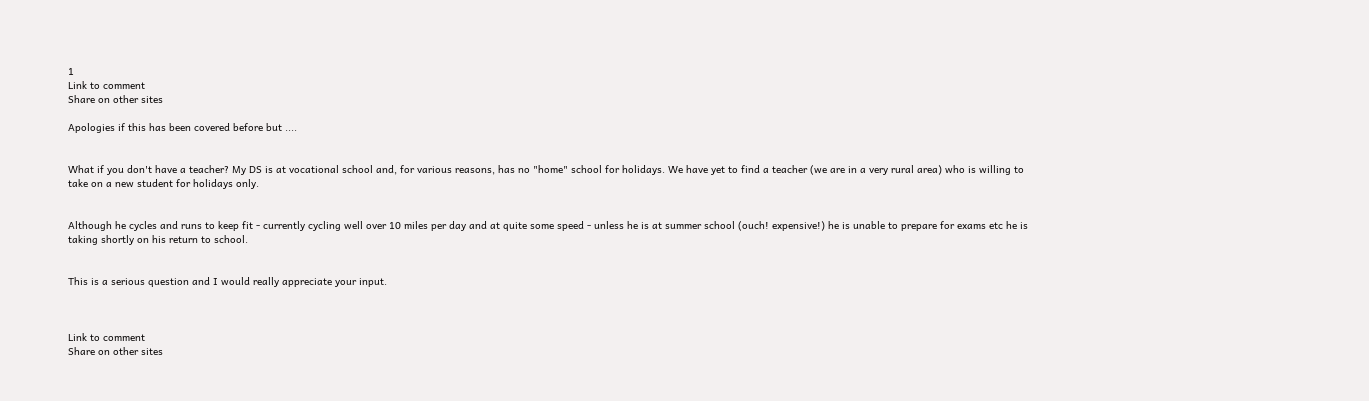1
Link to comment
Share on other sites

Apologies if this has been covered before but ....


What if you don't have a teacher? My DS is at vocational school and, for various reasons, has no "home" school for holidays. We have yet to find a teacher (we are in a very rural area) who is willing to take on a new student for holidays only.


Although he cycles and runs to keep fit - currently cycling well over 10 miles per day and at quite some speed - unless he is at summer school (ouch! expensive!) he is unable to prepare for exams etc he is taking shortly on his return to school.


This is a serious question and I would really appreciate your input.



Link to comment
Share on other sites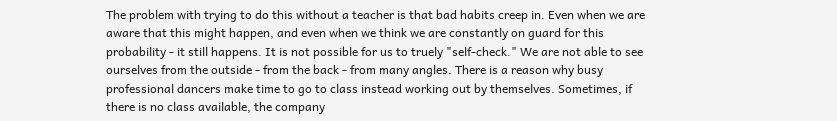The problem with trying to do this without a teacher is that bad habits creep in. Even when we are aware that this might happen, and even when we think we are constantly on guard for this probability - it still happens. It is not possible for us to truely "self-check." We are not able to see ourselves from the outside - from the back - from many angles. There is a reason why busy professional dancers make time to go to class instead working out by themselves. Sometimes, if there is no class available, the company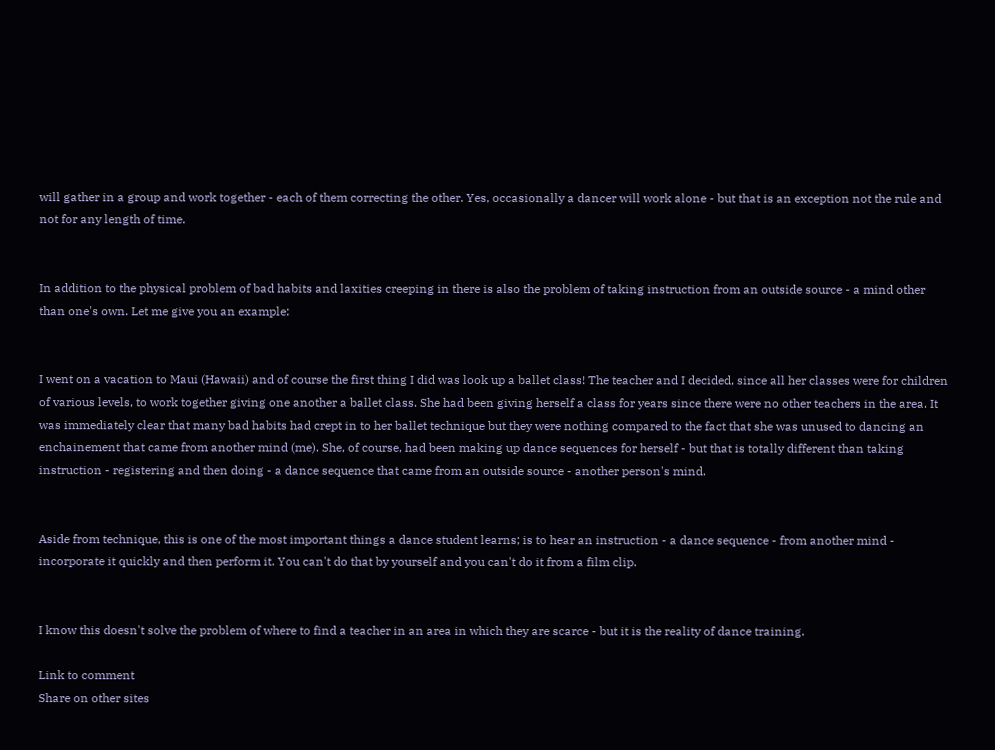will gather in a group and work together - each of them correcting the other. Yes, occasionally a dancer will work alone - but that is an exception not the rule and not for any length of time.


In addition to the physical problem of bad habits and laxities creeping in there is also the problem of taking instruction from an outside source - a mind other than one's own. Let me give you an example:


I went on a vacation to Maui (Hawaii) and of course the first thing I did was look up a ballet class! The teacher and I decided, since all her classes were for children of various levels, to work together giving one another a ballet class. She had been giving herself a class for years since there were no other teachers in the area. It was immediately clear that many bad habits had crept in to her ballet technique but they were nothing compared to the fact that she was unused to dancing an enchainement that came from another mind (me). She, of course, had been making up dance sequences for herself - but that is totally different than taking instruction - registering and then doing - a dance sequence that came from an outside source - another person's mind.


Aside from technique, this is one of the most important things a dance student learns; is to hear an instruction - a dance sequence - from another mind - incorporate it quickly and then perform it. You can't do that by yourself and you can't do it from a film clip.


I know this doesn't solve the problem of where to find a teacher in an area in which they are scarce - but it is the reality of dance training.

Link to comment
Share on other sites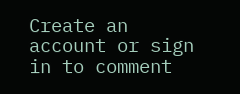Create an account or sign in to comment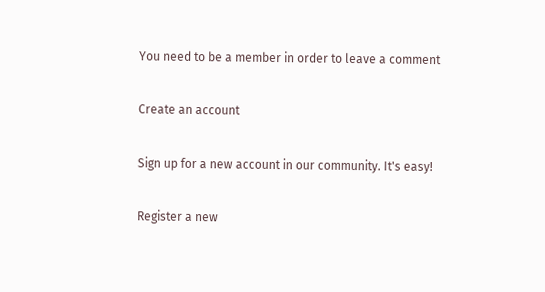You need to be a member in order to leave a comment

Create an account

Sign up for a new account in our community. It's easy!

Register a new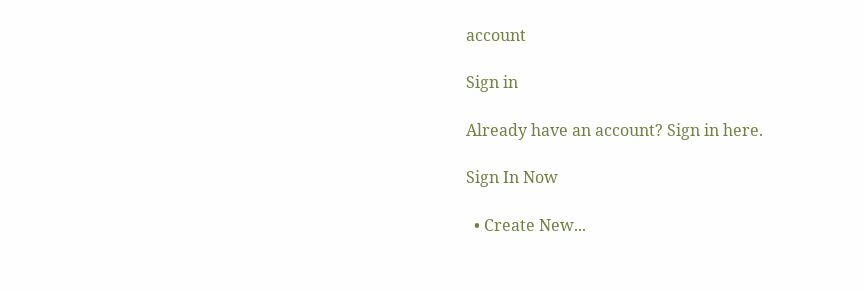account

Sign in

Already have an account? Sign in here.

Sign In Now

  • Create New...